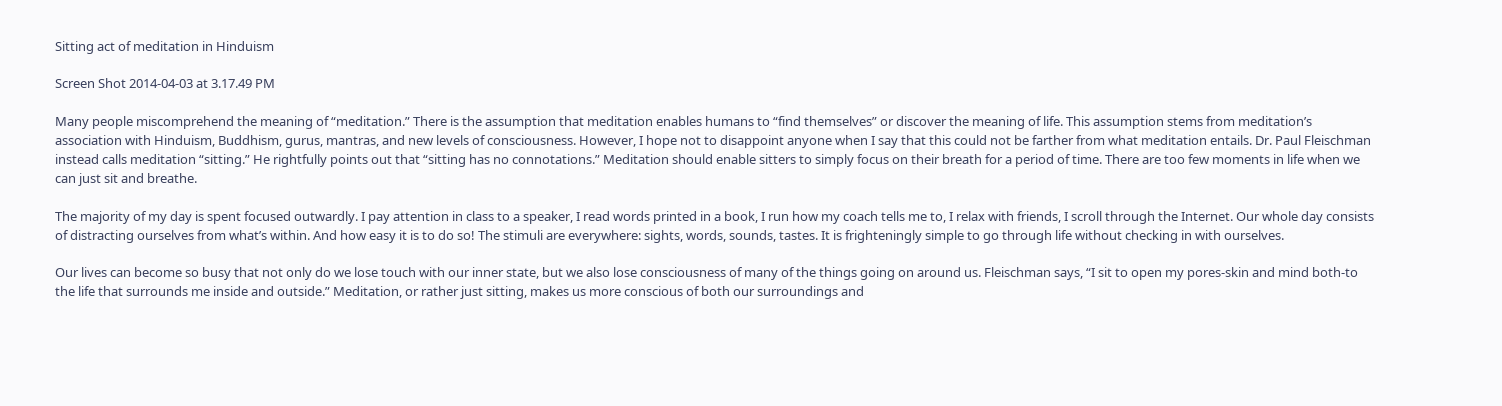Sitting act of meditation in Hinduism

Screen Shot 2014-04-03 at 3.17.49 PM

Many people miscomprehend the meaning of “meditation.” There is the assumption that meditation enables humans to “find themselves” or discover the meaning of life. This assumption stems from meditation’s association with Hinduism, Buddhism, gurus, mantras, and new levels of consciousness. However, I hope not to disappoint anyone when I say that this could not be farther from what meditation entails. Dr. Paul Fleischman instead calls meditation “sitting.” He rightfully points out that “sitting has no connotations.” Meditation should enable sitters to simply focus on their breath for a period of time. There are too few moments in life when we can just sit and breathe.

The majority of my day is spent focused outwardly. I pay attention in class to a speaker, I read words printed in a book, I run how my coach tells me to, I relax with friends, I scroll through the Internet. Our whole day consists of distracting ourselves from what’s within. And how easy it is to do so! The stimuli are everywhere: sights, words, sounds, tastes. It is frighteningly simple to go through life without checking in with ourselves.

Our lives can become so busy that not only do we lose touch with our inner state, but we also lose consciousness of many of the things going on around us. Fleischman says, “I sit to open my pores-skin and mind both-to the life that surrounds me inside and outside.” Meditation, or rather just sitting, makes us more conscious of both our surroundings and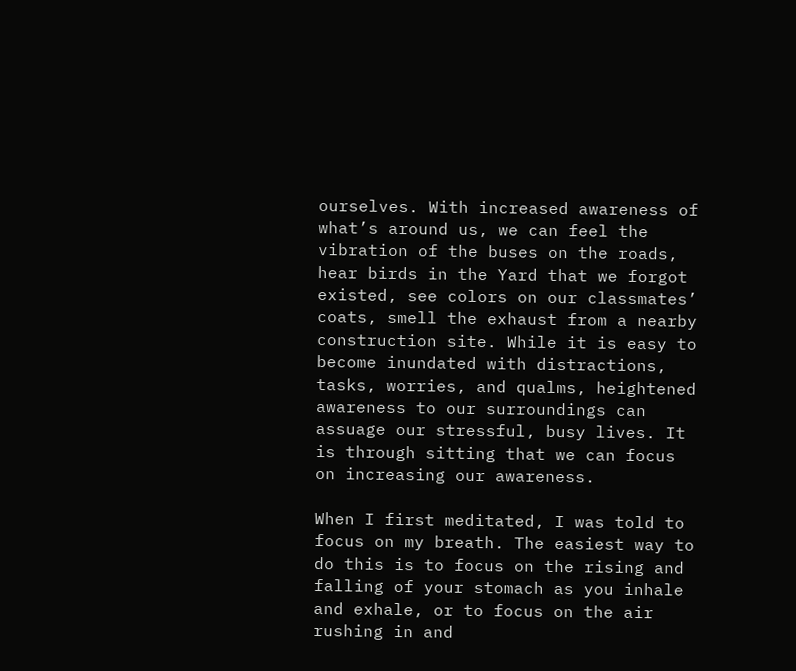ourselves. With increased awareness of what’s around us, we can feel the vibration of the buses on the roads, hear birds in the Yard that we forgot existed, see colors on our classmates’ coats, smell the exhaust from a nearby construction site. While it is easy to become inundated with distractions, tasks, worries, and qualms, heightened awareness to our surroundings can assuage our stressful, busy lives. It is through sitting that we can focus on increasing our awareness.

When I first meditated, I was told to focus on my breath. The easiest way to do this is to focus on the rising and falling of your stomach as you inhale and exhale, or to focus on the air rushing in and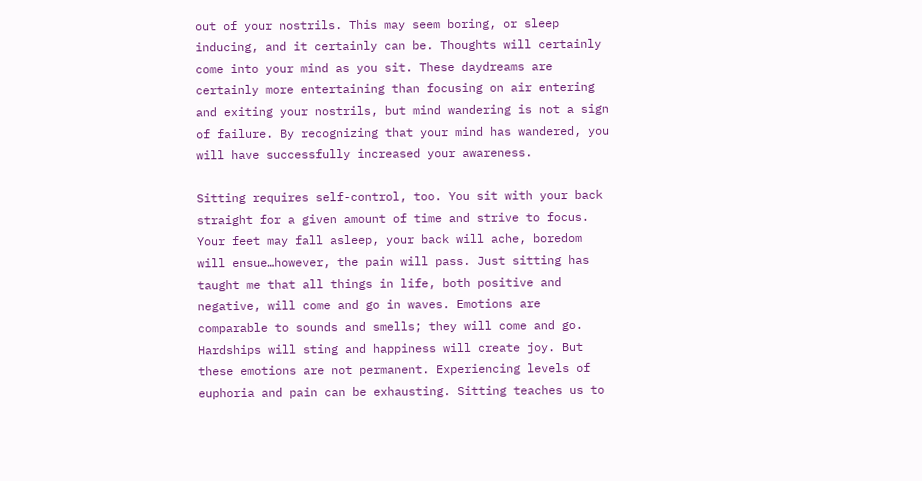out of your nostrils. This may seem boring, or sleep inducing, and it certainly can be. Thoughts will certainly come into your mind as you sit. These daydreams are certainly more entertaining than focusing on air entering and exiting your nostrils, but mind wandering is not a sign of failure. By recognizing that your mind has wandered, you will have successfully increased your awareness.

Sitting requires self-control, too. You sit with your back straight for a given amount of time and strive to focus. Your feet may fall asleep, your back will ache, boredom will ensue…however, the pain will pass. Just sitting has taught me that all things in life, both positive and negative, will come and go in waves. Emotions are comparable to sounds and smells; they will come and go. Hardships will sting and happiness will create joy. But these emotions are not permanent. Experiencing levels of euphoria and pain can be exhausting. Sitting teaches us to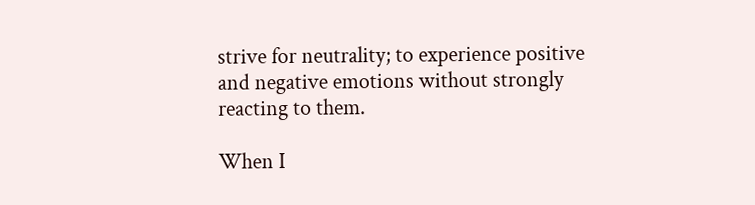strive for neutrality; to experience positive and negative emotions without strongly reacting to them.

When I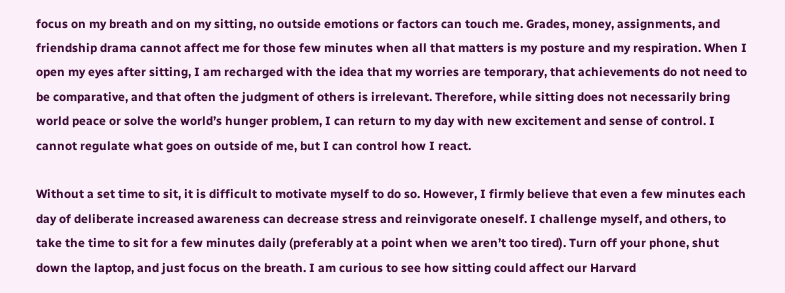focus on my breath and on my sitting, no outside emotions or factors can touch me. Grades, money, assignments, and friendship drama cannot affect me for those few minutes when all that matters is my posture and my respiration. When I open my eyes after sitting, I am recharged with the idea that my worries are temporary, that achievements do not need to be comparative, and that often the judgment of others is irrelevant. Therefore, while sitting does not necessarily bring world peace or solve the world’s hunger problem, I can return to my day with new excitement and sense of control. I cannot regulate what goes on outside of me, but I can control how I react.

Without a set time to sit, it is difficult to motivate myself to do so. However, I firmly believe that even a few minutes each day of deliberate increased awareness can decrease stress and reinvigorate oneself. I challenge myself, and others, to take the time to sit for a few minutes daily (preferably at a point when we aren’t too tired). Turn off your phone, shut down the laptop, and just focus on the breath. I am curious to see how sitting could affect our Harvard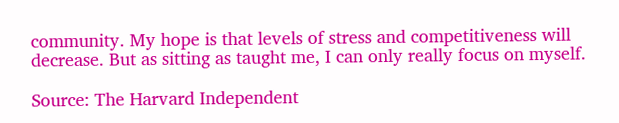community. My hope is that levels of stress and competitiveness will decrease. But as sitting as taught me, I can only really focus on myself.

Source: The Harvard Independent